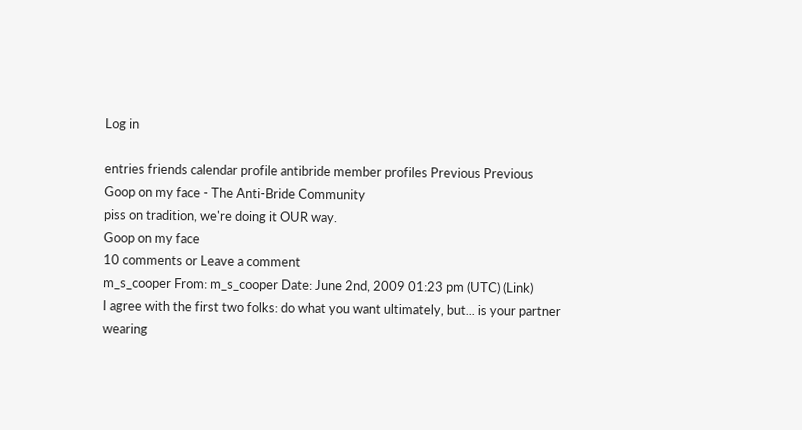Log in

entries friends calendar profile antibride member profiles Previous Previous
Goop on my face - The Anti-Bride Community
piss on tradition, we're doing it OUR way.
Goop on my face
10 comments or Leave a comment
m_s_cooper From: m_s_cooper Date: June 2nd, 2009 01:23 pm (UTC) (Link)
I agree with the first two folks: do what you want ultimately, but... is your partner wearing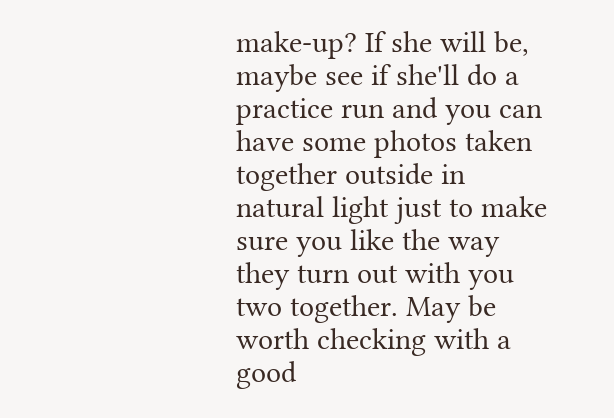make-up? If she will be, maybe see if she'll do a practice run and you can have some photos taken together outside in natural light just to make sure you like the way they turn out with you two together. May be worth checking with a good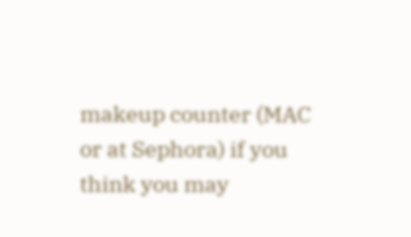makeup counter (MAC or at Sephora) if you think you may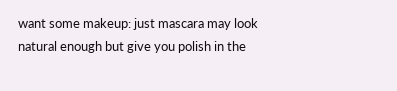want some makeup: just mascara may look natural enough but give you polish in the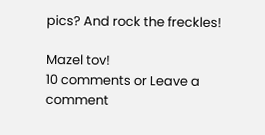pics? And rock the freckles!

Mazel tov!
10 comments or Leave a comment